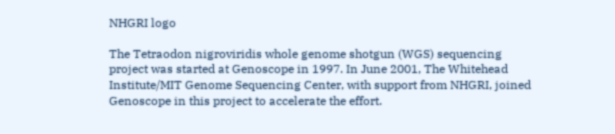NHGRI logo

The Tetraodon nigroviridis whole genome shotgun (WGS) sequencing project was started at Genoscope in 1997. In June 2001, The Whitehead Institute/MIT Genome Sequencing Center, with support from NHGRI, joined Genoscope in this project to accelerate the effort.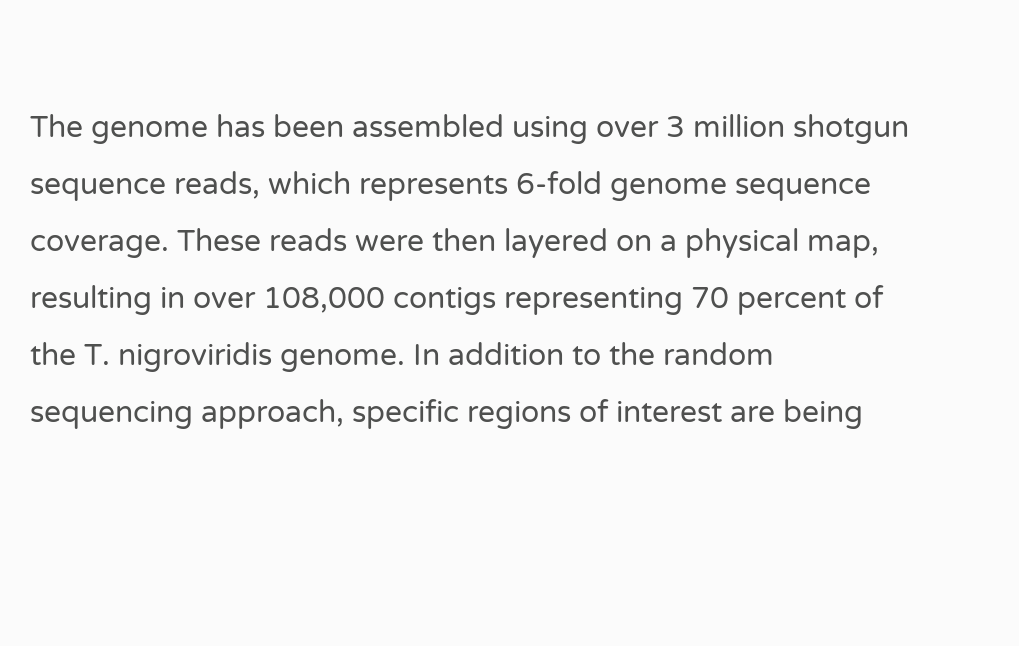The genome has been assembled using over 3 million shotgun sequence reads, which represents 6-fold genome sequence coverage. These reads were then layered on a physical map, resulting in over 108,000 contigs representing 70 percent of the T. nigroviridis genome. In addition to the random sequencing approach, specific regions of interest are being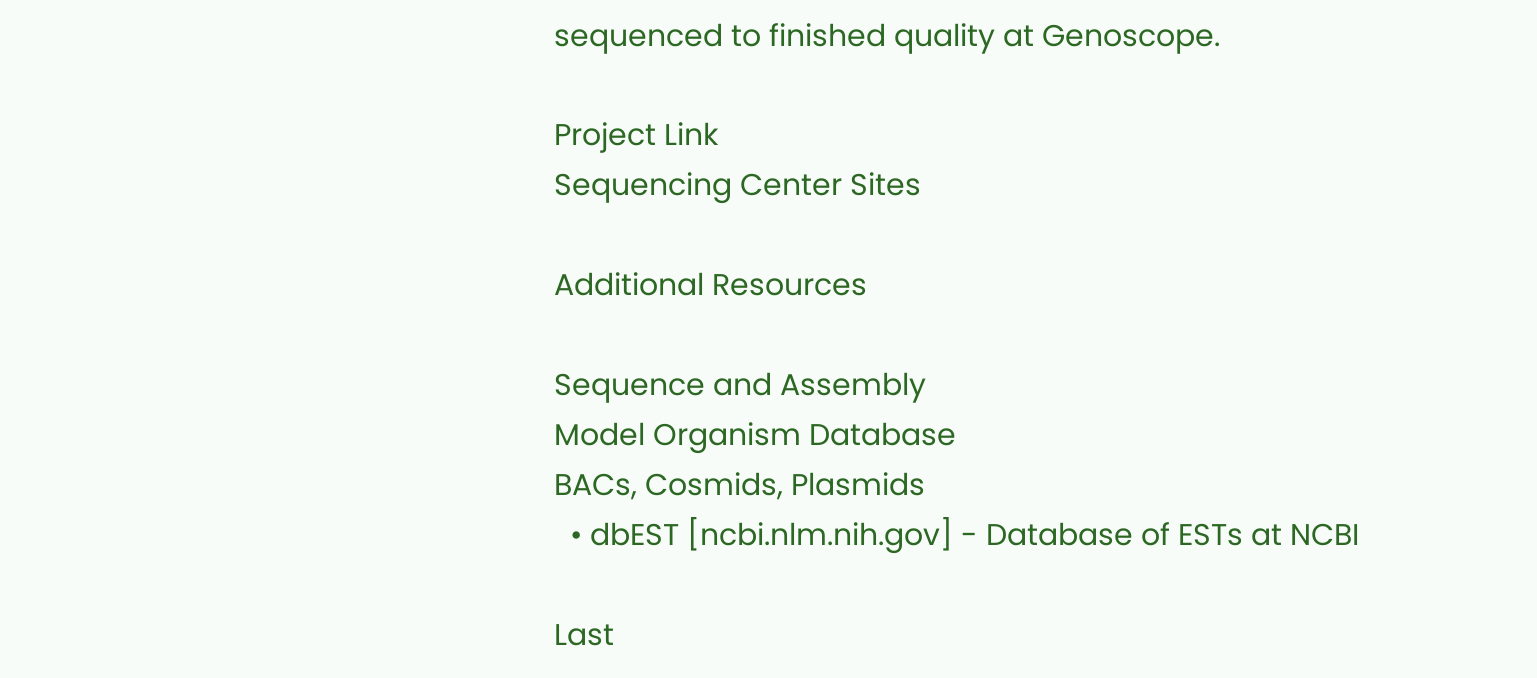sequenced to finished quality at Genoscope.

Project Link
Sequencing Center Sites

Additional Resources

Sequence and Assembly
Model Organism Database
BACs, Cosmids, Plasmids
  • dbEST [ncbi.nlm.nih.gov] - Database of ESTs at NCBI

Last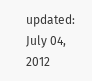updated: July 04, 2012